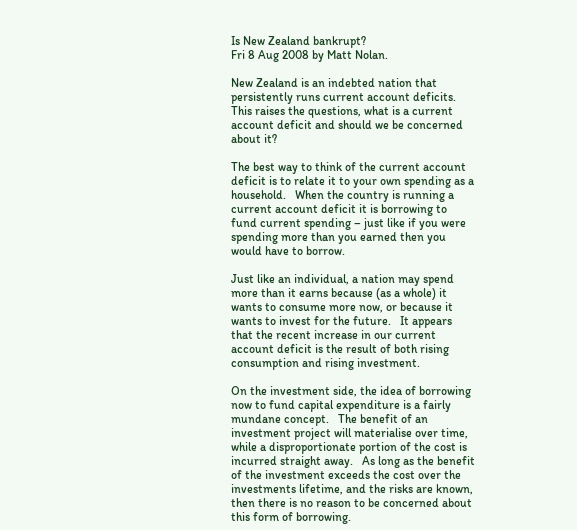Is New Zealand bankrupt?
Fri 8 Aug 2008 by Matt Nolan.

New Zealand is an indebted nation that persistently runs current account deficits.   This raises the questions, what is a current account deficit and should we be concerned about it?

The best way to think of the current account deficit is to relate it to your own spending as a household.   When the country is running a current account deficit it is borrowing to fund current spending – just like if you were spending more than you earned then you would have to borrow.

Just like an individual, a nation may spend more than it earns because (as a whole) it wants to consume more now, or because it wants to invest for the future.   It appears that the recent increase in our current account deficit is the result of both rising consumption and rising investment.

On the investment side, the idea of borrowing now to fund capital expenditure is a fairly mundane concept.   The benefit of an investment project will materialise over time, while a disproportionate portion of the cost is incurred straight away.   As long as the benefit of the investment exceeds the cost over the investments lifetime, and the risks are known, then there is no reason to be concerned about this form of borrowing.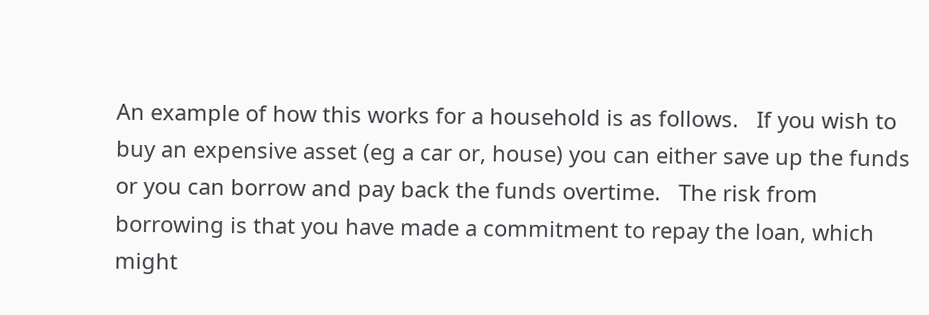An example of how this works for a household is as follows.   If you wish to buy an expensive asset (eg a car or, house) you can either save up the funds or you can borrow and pay back the funds overtime.   The risk from borrowing is that you have made a commitment to repay the loan, which might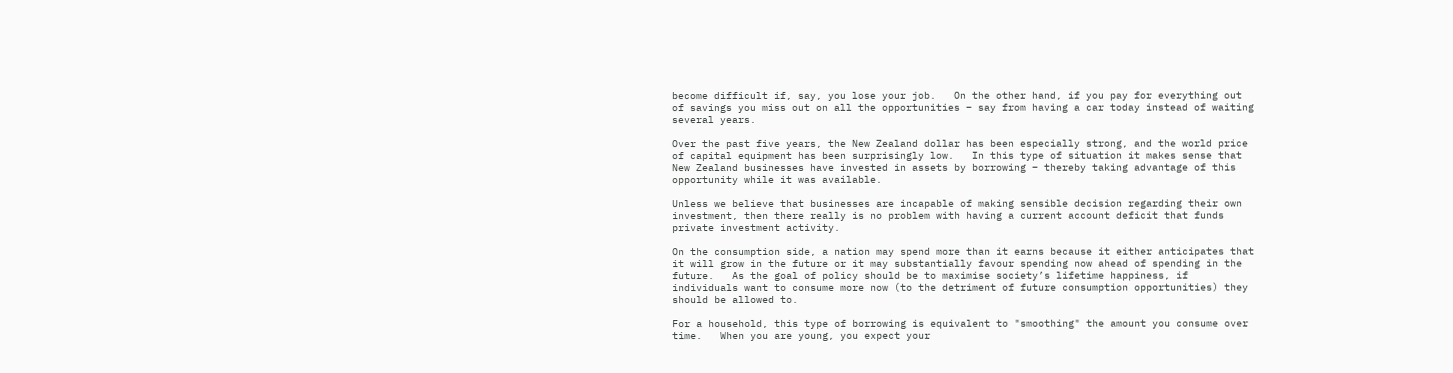become difficult if, say, you lose your job.   On the other hand, if you pay for everything out of savings you miss out on all the opportunities – say from having a car today instead of waiting several years.

Over the past five years, the New Zealand dollar has been especially strong, and the world price of capital equipment has been surprisingly low.   In this type of situation it makes sense that New Zealand businesses have invested in assets by borrowing – thereby taking advantage of this opportunity while it was available.

Unless we believe that businesses are incapable of making sensible decision regarding their own investment, then there really is no problem with having a current account deficit that funds private investment activity.

On the consumption side, a nation may spend more than it earns because it either anticipates that it will grow in the future or it may substantially favour spending now ahead of spending in the future.   As the goal of policy should be to maximise society’s lifetime happiness, if individuals want to consume more now (to the detriment of future consumption opportunities) they should be allowed to.

For a household, this type of borrowing is equivalent to "smoothing" the amount you consume over time.   When you are young, you expect your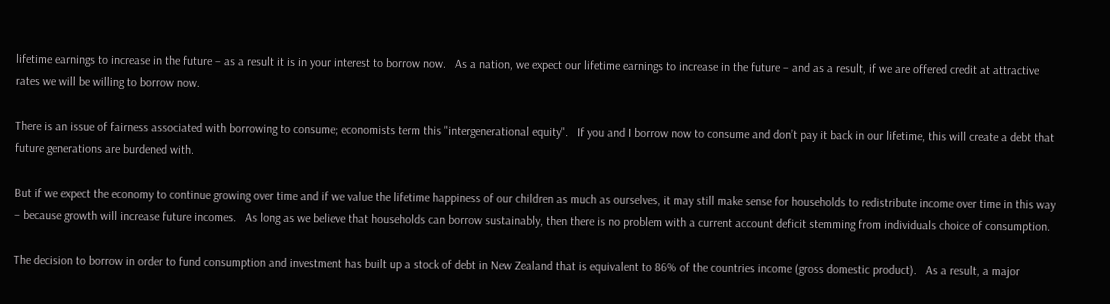lifetime earnings to increase in the future – as a result it is in your interest to borrow now.   As a nation, we expect our lifetime earnings to increase in the future – and as a result, if we are offered credit at attractive rates we will be willing to borrow now.

There is an issue of fairness associated with borrowing to consume; economists term this "intergenerational equity".   If you and I borrow now to consume and don’t pay it back in our lifetime, this will create a debt that future generations are burdened with.

But if we expect the economy to continue growing over time and if we value the lifetime happiness of our children as much as ourselves, it may still make sense for households to redistribute income over time in this way – because growth will increase future incomes.   As long as we believe that households can borrow sustainably, then there is no problem with a current account deficit stemming from individuals choice of consumption.

The decision to borrow in order to fund consumption and investment has built up a stock of debt in New Zealand that is equivalent to 86% of the countries income (gross domestic product).   As a result, a major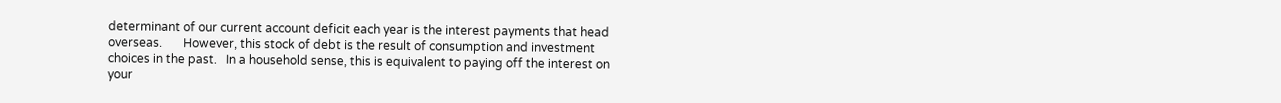determinant of our current account deficit each year is the interest payments that head overseas.       However, this stock of debt is the result of consumption and investment choices in the past.   In a household sense, this is equivalent to paying off the interest on your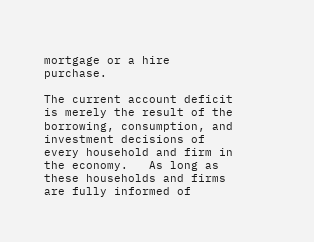mortgage or a hire purchase.

The current account deficit is merely the result of the borrowing, consumption, and investment decisions of every household and firm in the economy.   As long as these households and firms are fully informed of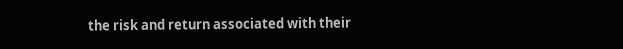the risk and return associated with their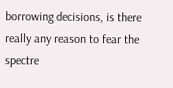borrowing decisions, is there really any reason to fear the spectre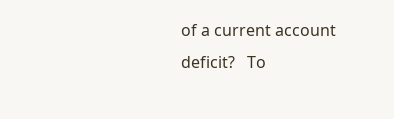of a current account deficit?   To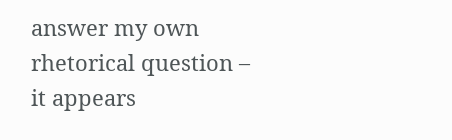answer my own rhetorical question – it appears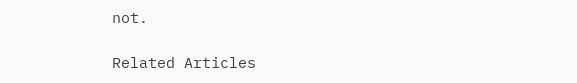not.

Related Articles